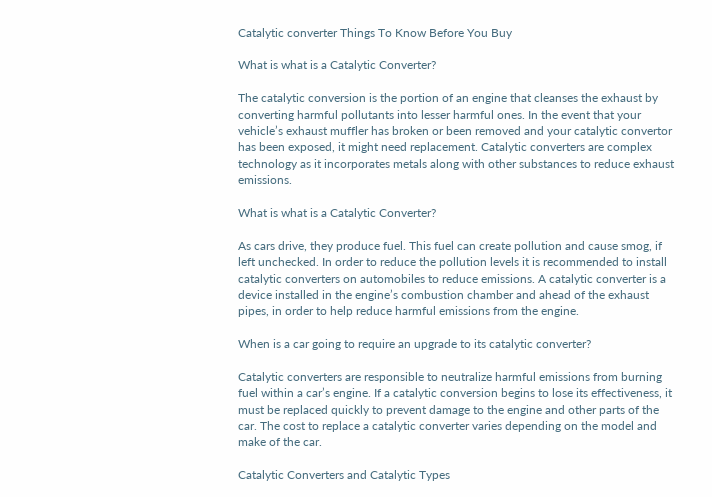Catalytic converter Things To Know Before You Buy

What is what is a Catalytic Converter?

The catalytic conversion is the portion of an engine that cleanses the exhaust by converting harmful pollutants into lesser harmful ones. In the event that your vehicle’s exhaust muffler has broken or been removed and your catalytic convertor has been exposed, it might need replacement. Catalytic converters are complex technology as it incorporates metals along with other substances to reduce exhaust emissions.

What is what is a Catalytic Converter?

As cars drive, they produce fuel. This fuel can create pollution and cause smog, if left unchecked. In order to reduce the pollution levels it is recommended to install catalytic converters on automobiles to reduce emissions. A catalytic converter is a device installed in the engine’s combustion chamber and ahead of the exhaust pipes, in order to help reduce harmful emissions from the engine.

When is a car going to require an upgrade to its catalytic converter?

Catalytic converters are responsible to neutralize harmful emissions from burning fuel within a car’s engine. If a catalytic conversion begins to lose its effectiveness, it must be replaced quickly to prevent damage to the engine and other parts of the car. The cost to replace a catalytic converter varies depending on the model and make of the car.

Catalytic Converters and Catalytic Types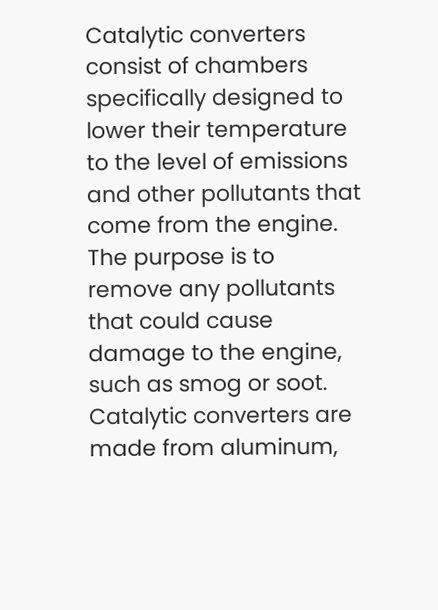Catalytic converters consist of chambers specifically designed to lower their temperature to the level of emissions and other pollutants that come from the engine. The purpose is to remove any pollutants that could cause damage to the engine, such as smog or soot. Catalytic converters are made from aluminum,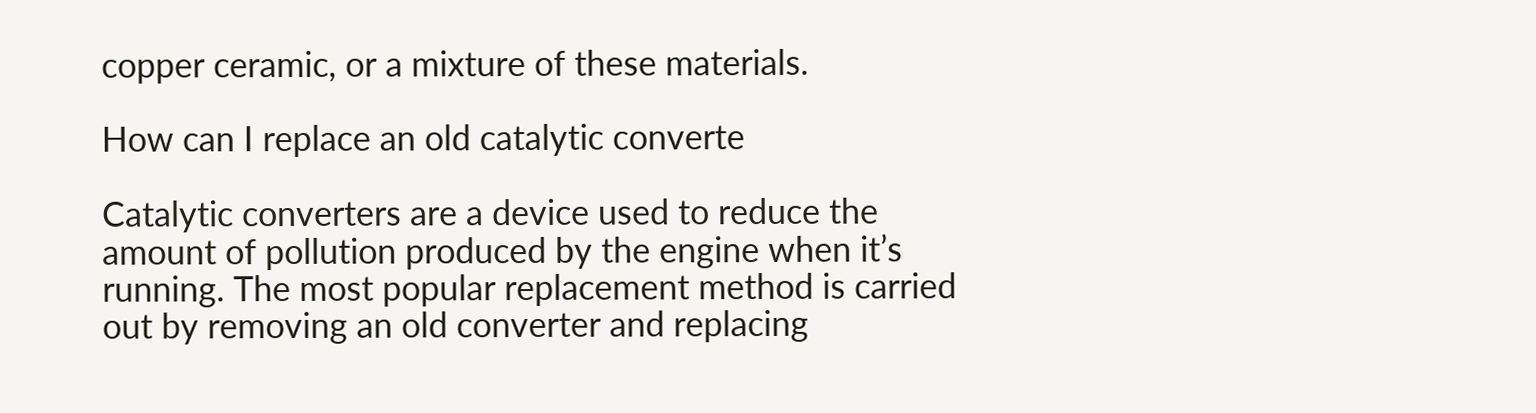copper ceramic, or a mixture of these materials.

How can I replace an old catalytic converte

Catalytic converters are a device used to reduce the amount of pollution produced by the engine when it’s running. The most popular replacement method is carried out by removing an old converter and replacing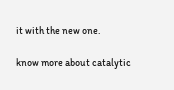it with the new one.

know more about catalytic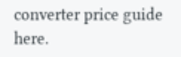converter price guide here.